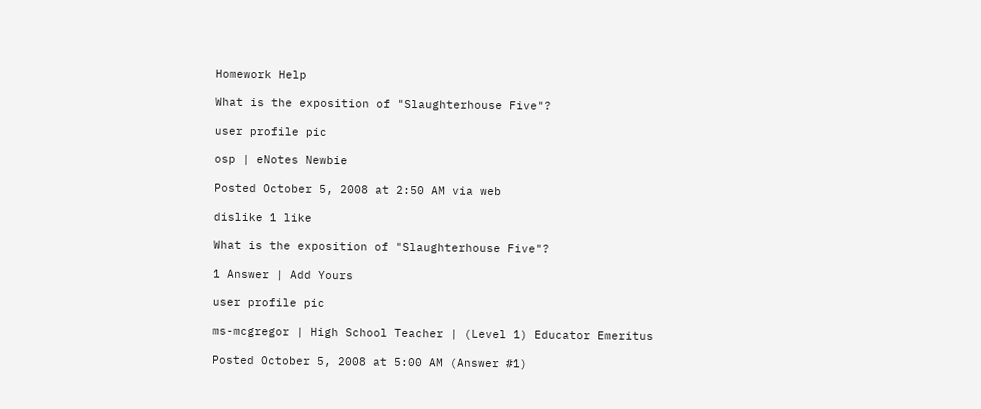Homework Help

What is the exposition of "Slaughterhouse Five"?

user profile pic

osp | eNotes Newbie

Posted October 5, 2008 at 2:50 AM via web

dislike 1 like

What is the exposition of "Slaughterhouse Five"?

1 Answer | Add Yours

user profile pic

ms-mcgregor | High School Teacher | (Level 1) Educator Emeritus

Posted October 5, 2008 at 5:00 AM (Answer #1)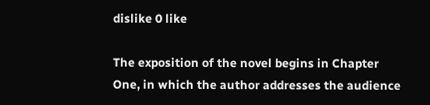dislike 0 like

The exposition of the novel begins in Chapter One, in which the author addresses the audience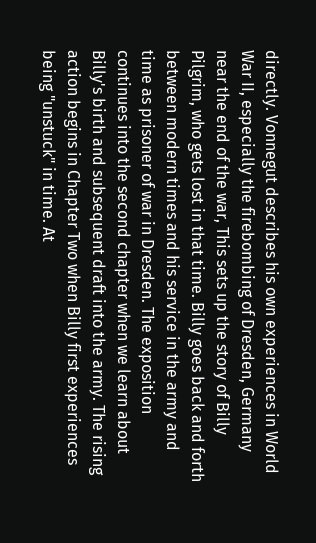directly. Vonnegut describes his own experiences in World War II, especially the firebombing of Dresden, Germany near the end of the war, This sets up the story of Billy Pilgrim, who gets lost in that time. Billy goes back and forth between modern times and his service in the army and time as prisoner of war in Dresden. The exposition continues into the second chapter when we learn about Billy's birth and subsequent draft into the army. The rising action begins in Chapter Two when Billy first experiences being "unstuck" in time. At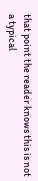that point the reader knows this is not a typical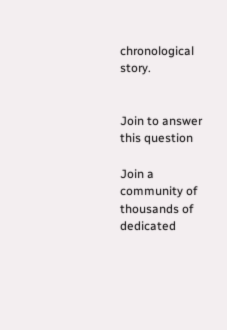chronological story.


Join to answer this question

Join a community of thousands of dedicated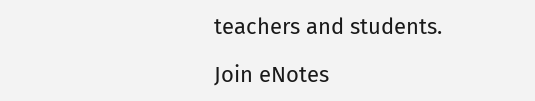teachers and students.

Join eNotes